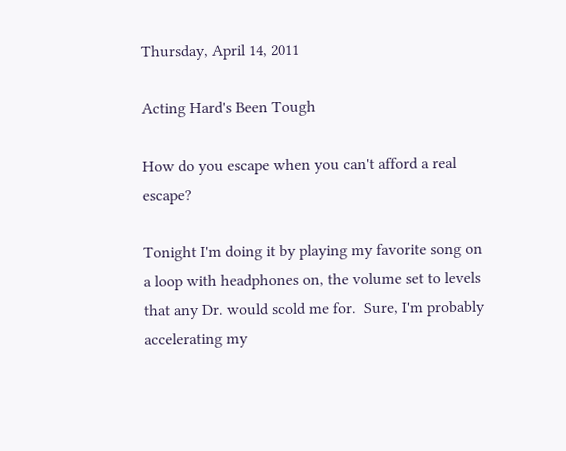Thursday, April 14, 2011

Acting Hard's Been Tough

How do you escape when you can't afford a real escape?

Tonight I'm doing it by playing my favorite song on a loop with headphones on, the volume set to levels that any Dr. would scold me for.  Sure, I'm probably accelerating my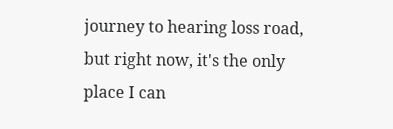journey to hearing loss road, but right now, it's the only place I can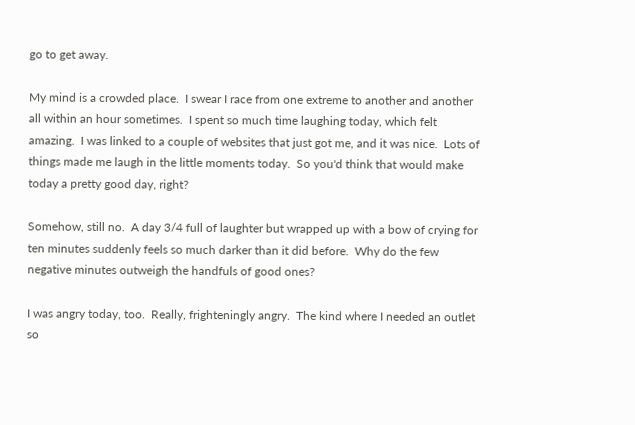go to get away.

My mind is a crowded place.  I swear I race from one extreme to another and another all within an hour sometimes.  I spent so much time laughing today, which felt amazing.  I was linked to a couple of websites that just got me, and it was nice.  Lots of things made me laugh in the little moments today.  So you'd think that would make today a pretty good day, right?

Somehow, still no.  A day 3/4 full of laughter but wrapped up with a bow of crying for ten minutes suddenly feels so much darker than it did before.  Why do the few negative minutes outweigh the handfuls of good ones?

I was angry today, too.  Really, frighteningly angry.  The kind where I needed an outlet so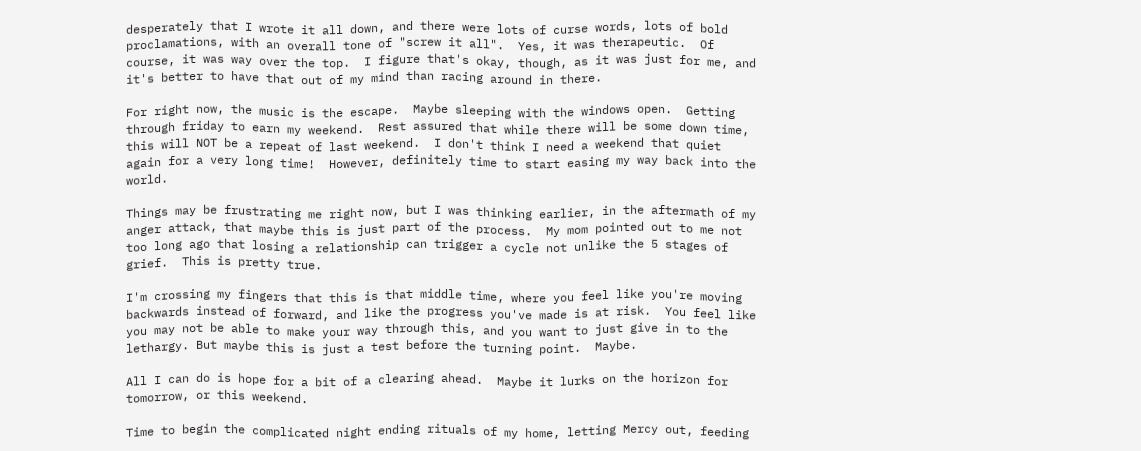desperately that I wrote it all down, and there were lots of curse words, lots of bold proclamations, with an overall tone of "screw it all".  Yes, it was therapeutic.  Of course, it was way over the top.  I figure that's okay, though, as it was just for me, and it's better to have that out of my mind than racing around in there.

For right now, the music is the escape.  Maybe sleeping with the windows open.  Getting through friday to earn my weekend.  Rest assured that while there will be some down time, this will NOT be a repeat of last weekend.  I don't think I need a weekend that quiet again for a very long time!  However, definitely time to start easing my way back into the world.

Things may be frustrating me right now, but I was thinking earlier, in the aftermath of my anger attack, that maybe this is just part of the process.  My mom pointed out to me not too long ago that losing a relationship can trigger a cycle not unlike the 5 stages of grief.  This is pretty true.

I'm crossing my fingers that this is that middle time, where you feel like you're moving backwards instead of forward, and like the progress you've made is at risk.  You feel like you may not be able to make your way through this, and you want to just give in to the lethargy. But maybe this is just a test before the turning point.  Maybe.

All I can do is hope for a bit of a clearing ahead.  Maybe it lurks on the horizon for tomorrow, or this weekend.

Time to begin the complicated night ending rituals of my home, letting Mercy out, feeding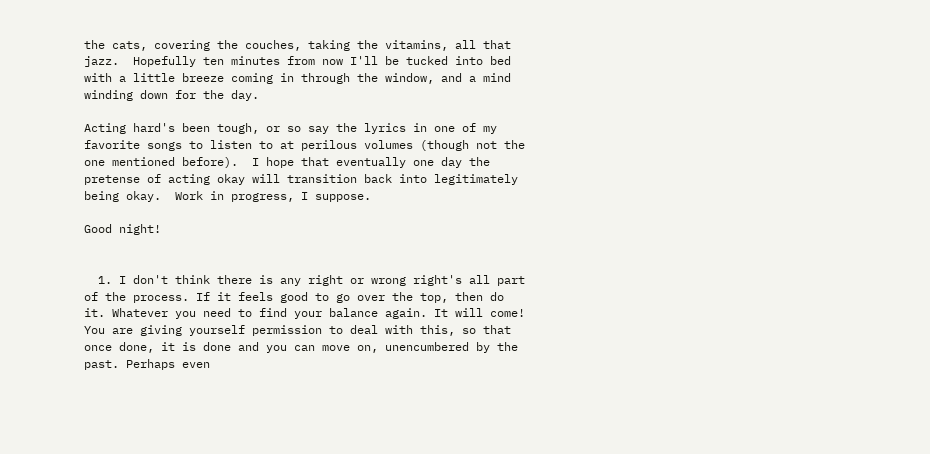the cats, covering the couches, taking the vitamins, all that jazz.  Hopefully ten minutes from now I'll be tucked into bed with a little breeze coming in through the window, and a mind winding down for the day.

Acting hard's been tough, or so say the lyrics in one of my favorite songs to listen to at perilous volumes (though not the one mentioned before).  I hope that eventually one day the pretense of acting okay will transition back into legitimately being okay.  Work in progress, I suppose.

Good night!


  1. I don't think there is any right or wrong right's all part of the process. If it feels good to go over the top, then do it. Whatever you need to find your balance again. It will come! You are giving yourself permission to deal with this, so that once done, it is done and you can move on, unencumbered by the past. Perhaps even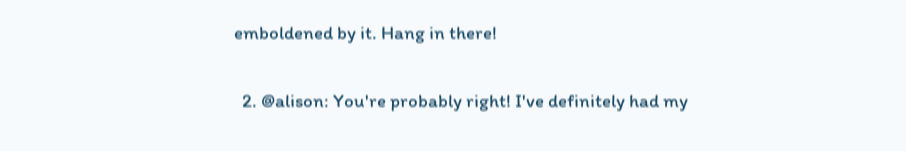emboldened by it. Hang in there!

  2. @alison: You're probably right! I've definitely had my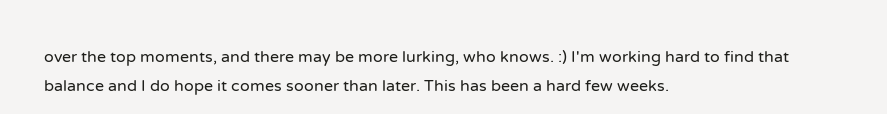over the top moments, and there may be more lurking, who knows. :) I'm working hard to find that balance and I do hope it comes sooner than later. This has been a hard few weeks.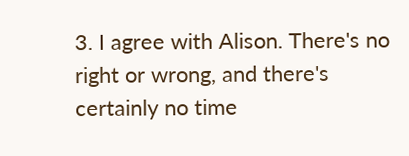3. I agree with Alison. There's no right or wrong, and there's certainly no time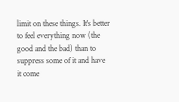limit on these things. It's better to feel everything now (the good and the bad) than to suppress some of it and have it come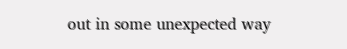out in some unexpected way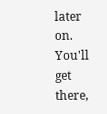later on. You'll get there,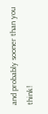and probably sooner than you think!